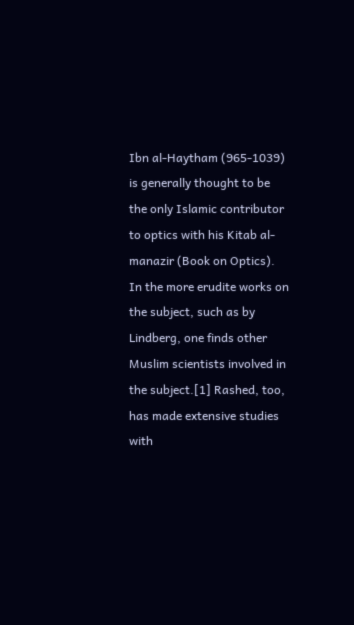Ibn al-Haytham (965-1039) is generally thought to be the only Islamic contributor to optics with his Kitab al-manazir (Book on Optics). In the more erudite works on the subject, such as by Lindberg, one finds other Muslim scientists involved in the subject.[1] Rashed, too,  has made extensive studies with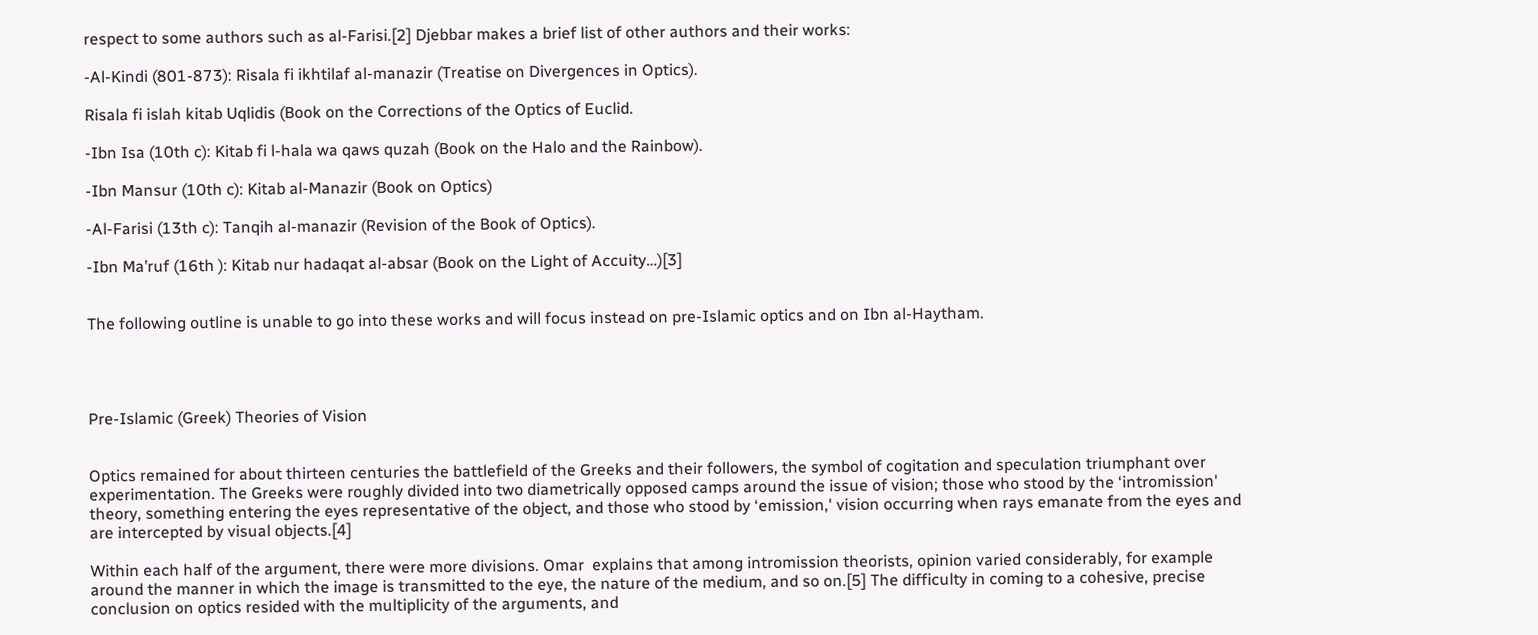respect to some authors such as al-Farisi.[2] Djebbar makes a brief list of other authors and their works:

-Al-Kindi (801-873): Risala fi ikhtilaf al-manazir (Treatise on Divergences in Optics).

Risala fi islah kitab Uqlidis (Book on the Corrections of the Optics of Euclid.

-Ibn Isa (10th c): Kitab fi l-hala wa qaws quzah (Book on the Halo and the Rainbow).

-Ibn Mansur (10th c): Kitab al-Manazir (Book on Optics)

-Al-Farisi (13th c): Tanqih al-manazir (Revision of the Book of Optics).

-Ibn Ma’ruf (16th ): Kitab nur hadaqat al-absar (Book on the Light of Accuity…)[3]


The following outline is unable to go into these works and will focus instead on pre-Islamic optics and on Ibn al-Haytham.




Pre-Islamic (Greek) Theories of Vision


Optics remained for about thirteen centuries the battlefield of the Greeks and their followers, the symbol of cogitation and speculation triumphant over experimentation. The Greeks were roughly divided into two diametrically opposed camps around the issue of vision; those who stood by the ‘intromission' theory, something entering the eyes representative of the object, and those who stood by ‘emission,' vision occurring when rays emanate from the eyes and are intercepted by visual objects.[4]

Within each half of the argument, there were more divisions. Omar  explains that among intromission theorists, opinion varied considerably, for example around the manner in which the image is transmitted to the eye, the nature of the medium, and so on.[5] The difficulty in coming to a cohesive, precise conclusion on optics resided with the multiplicity of the arguments, and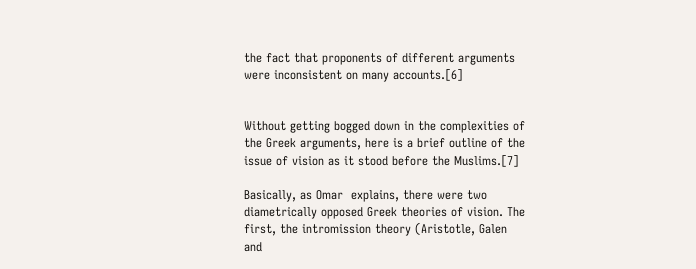the fact that proponents of different arguments were inconsistent on many accounts.[6]


Without getting bogged down in the complexities of the Greek arguments, here is a brief outline of the issue of vision as it stood before the Muslims.[7]

Basically, as Omar  explains, there were two diametrically opposed Greek theories of vision. The first, the intromission theory (Aristotle, Galen and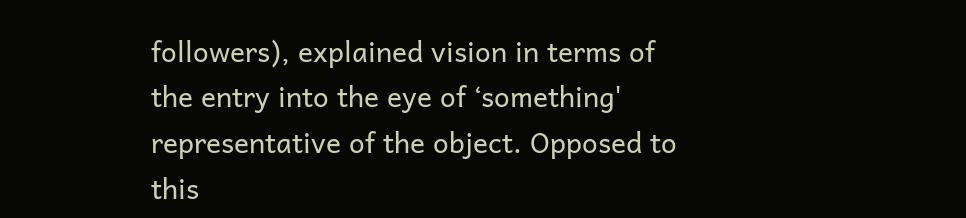followers), explained vision in terms of the entry into the eye of ‘something' representative of the object. Opposed to this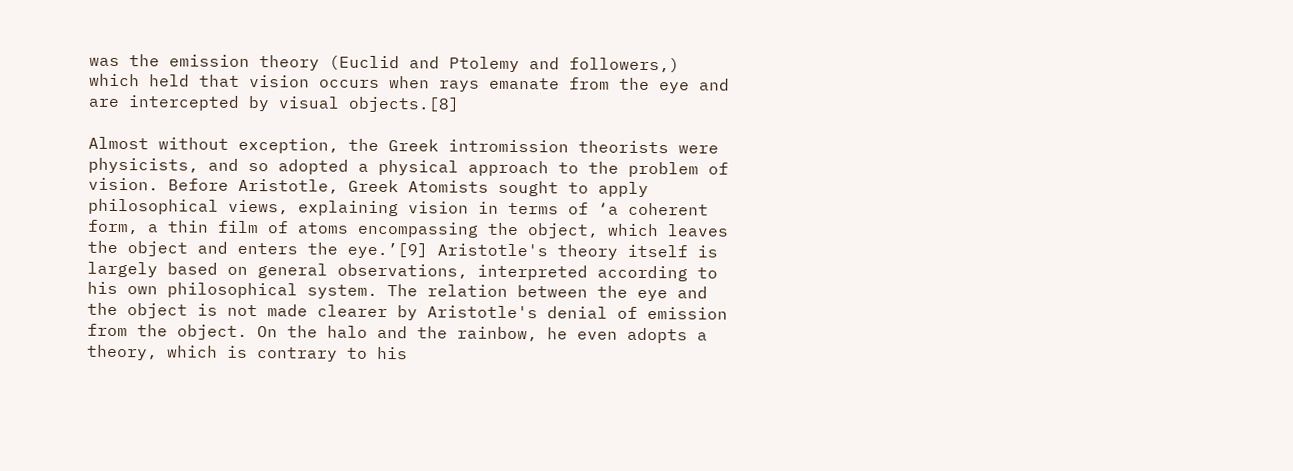was the emission theory (Euclid and Ptolemy and followers,) which held that vision occurs when rays emanate from the eye and are intercepted by visual objects.[8]

Almost without exception, the Greek intromission theorists were physicists, and so adopted a physical approach to the problem of vision. Before Aristotle, Greek Atomists sought to apply philosophical views, explaining vision in terms of ‘a coherent form, a thin film of atoms encompassing the object, which leaves the object and enters the eye.’[9] Aristotle's theory itself is largely based on general observations, interpreted according to his own philosophical system. The relation between the eye and the object is not made clearer by Aristotle's denial of emission from the object. On the halo and the rainbow, he even adopts a theory, which is contrary to his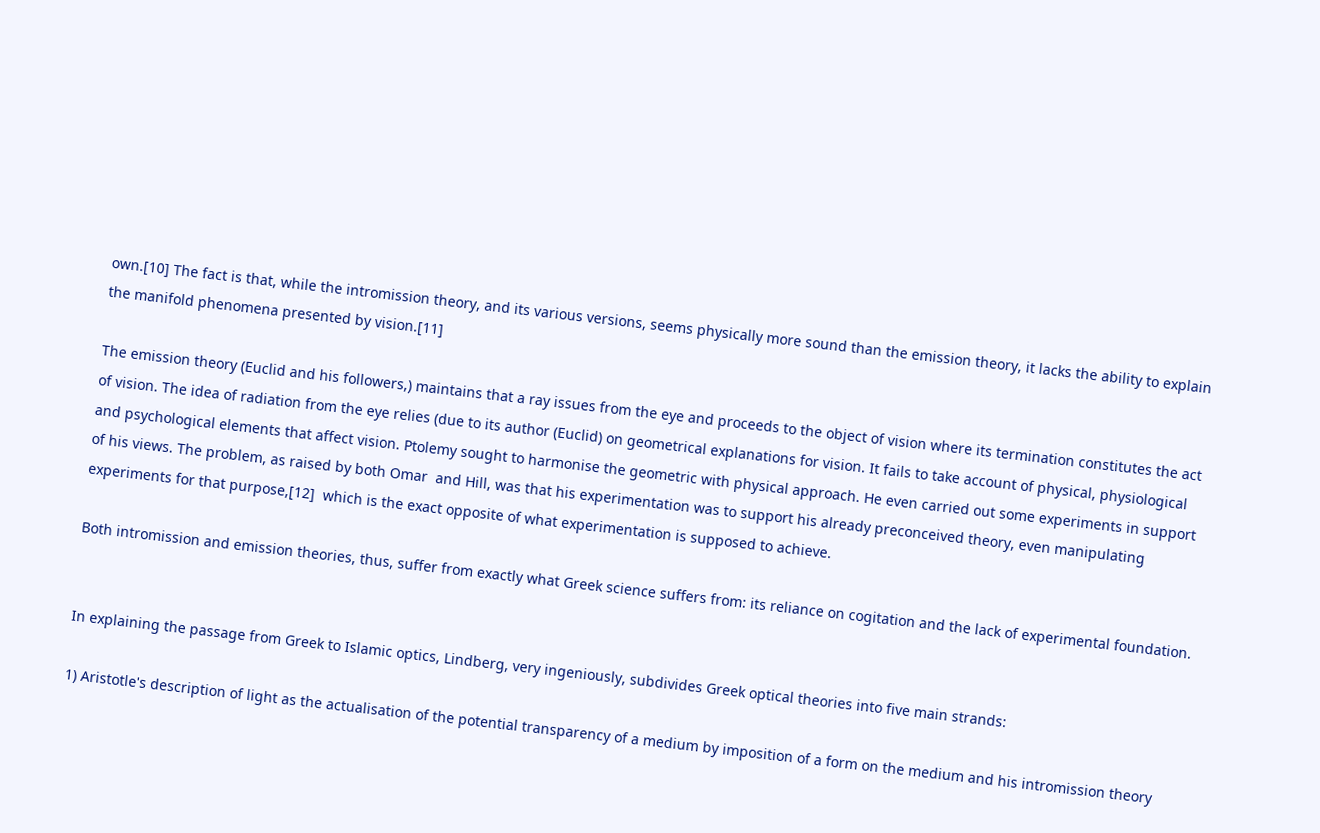own.[10] The fact is that, while the intromission theory, and its various versions, seems physically more sound than the emission theory, it lacks the ability to explain the manifold phenomena presented by vision.[11]

The emission theory (Euclid and his followers,) maintains that a ray issues from the eye and proceeds to the object of vision where its termination constitutes the act of vision. The idea of radiation from the eye relies (due to its author (Euclid) on geometrical explanations for vision. It fails to take account of physical, physiological and psychological elements that affect vision. Ptolemy sought to harmonise the geometric with physical approach. He even carried out some experiments in support of his views. The problem, as raised by both Omar  and Hill, was that his experimentation was to support his already preconceived theory, even manipulating experiments for that purpose,[12]  which is the exact opposite of what experimentation is supposed to achieve.

Both intromission and emission theories, thus, suffer from exactly what Greek science suffers from: its reliance on cogitation and the lack of experimental foundation.


In explaining the passage from Greek to Islamic optics, Lindberg, very ingeniously, subdivides Greek optical theories into five main strands:

1) Aristotle's description of light as the actualisation of the potential transparency of a medium by imposition of a form on the medium and his intromission theory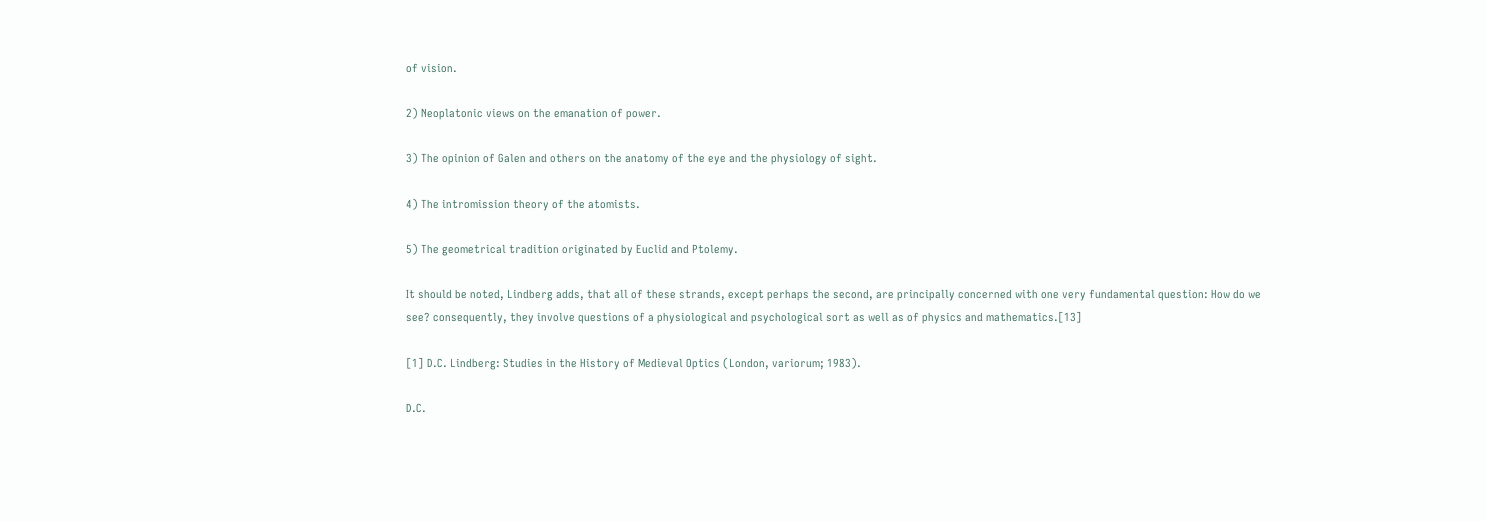of vision.

2) Neoplatonic views on the emanation of power.

3) The opinion of Galen and others on the anatomy of the eye and the physiology of sight.

4) The intromission theory of the atomists.

5) The geometrical tradition originated by Euclid and Ptolemy.

It should be noted, Lindberg adds, that all of these strands, except perhaps the second, are principally concerned with one very fundamental question: How do we see? consequently, they involve questions of a physiological and psychological sort as well as of physics and mathematics.[13]

[1] D.C. Lindberg: Studies in the History of Medieval Optics (London, variorum; 1983).

D.C.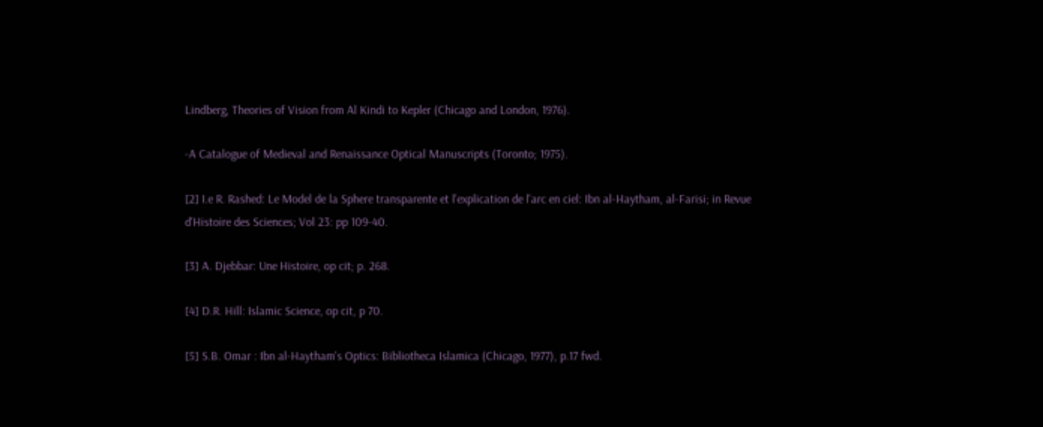Lindberg, Theories of Vision from Al Kindi to Kepler (Chicago and London, 1976).

-A Catalogue of Medieval and Renaissance Optical Manuscripts (Toronto; 1975).

[2] I.e R. Rashed: Le Model de la Sphere transparente et l'explication de l'arc en ciel: Ibn al-Haytham, al-Farisi; in Revue d'Histoire des Sciences; Vol 23: pp 109-40.

[3] A. Djebbar: Une Histoire, op cit; p. 268.

[4] D.R. Hill: Islamic Science, op cit, p 70.

[5] S.B. Omar : Ibn al-Haytham's Optics: Bibliotheca Islamica (Chicago, 1977), p.17 fwd.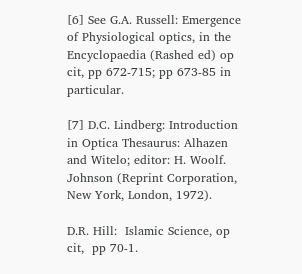[6] See G.A. Russell: Emergence of Physiological optics, in the Encyclopaedia (Rashed ed) op cit, pp 672-715; pp 673-85 in particular.

[7] D.C. Lindberg: Introduction in Optica Thesaurus: Alhazen and Witelo; editor: H. Woolf. Johnson (Reprint Corporation, New York, London, 1972).

D.R. Hill:  Islamic Science, op cit,  pp 70-1.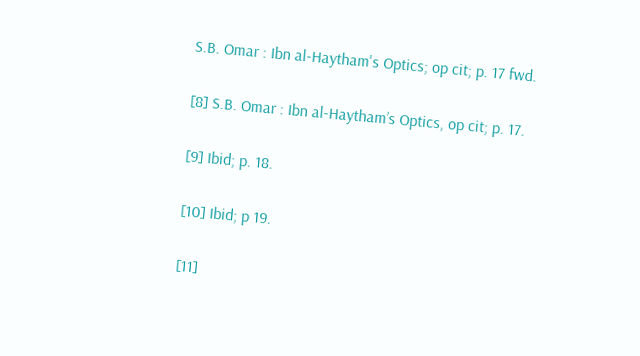S.B. Omar : Ibn al-Haytham's Optics; op cit; p. 17 fwd.

[8] S.B. Omar : Ibn al-Haytham’s Optics, op cit; p. 17.

[9] Ibid; p. 18.

[10] Ibid; p 19.

[11]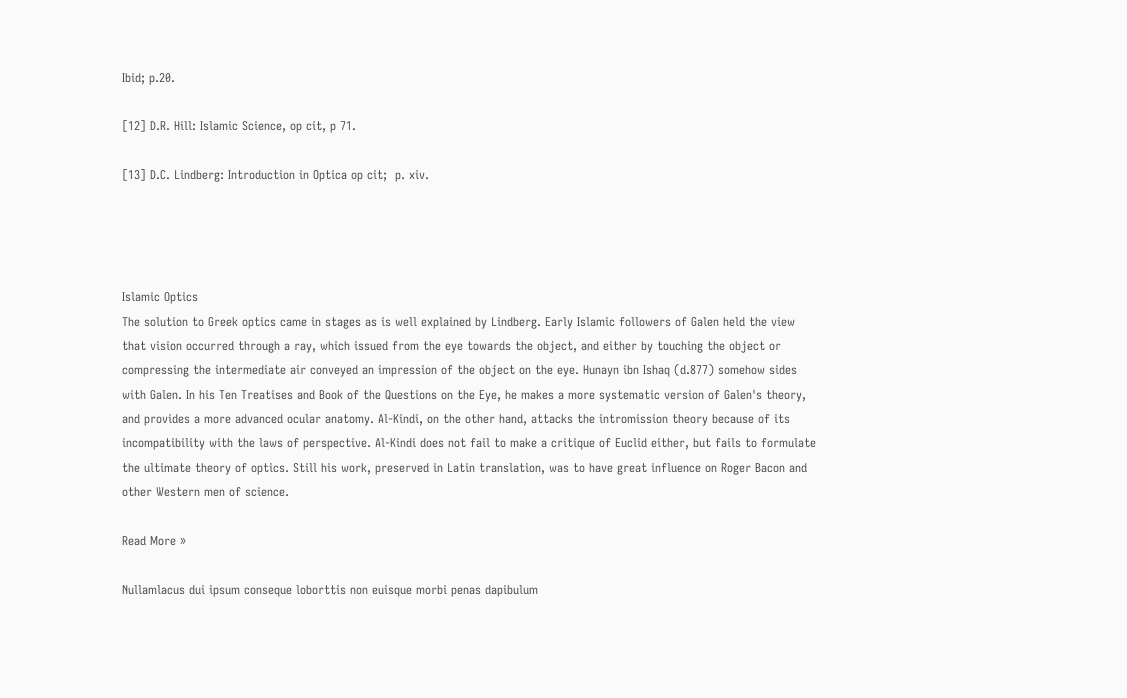Ibid; p.20.

[12] D.R. Hill: Islamic Science, op cit, p 71.

[13] D.C. Lindberg: Introduction in Optica op cit;  p. xiv.




Islamic Optics
The solution to Greek optics came in stages as is well explained by Lindberg. Early Islamic followers of Galen held the view that vision occurred through a ray, which issued from the eye towards the object, and either by touching the object or compressing the intermediate air conveyed an impression of the object on the eye. Hunayn ibn Ishaq (d.877) somehow sides with Galen. In his Ten Treatises and Book of the Questions on the Eye, he makes a more systematic version of Galen's theory, and provides a more advanced ocular anatomy. Al-Kindi, on the other hand, attacks the intromission theory because of its incompatibility with the laws of perspective. Al-Kindi does not fail to make a critique of Euclid either, but fails to formulate the ultimate theory of optics. Still his work, preserved in Latin translation, was to have great influence on Roger Bacon and other Western men of science.

Read More »

Nullamlacus dui ipsum conseque loborttis non euisque morbi penas dapibulum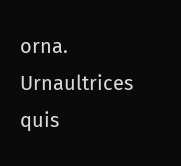orna. Urnaultrices quis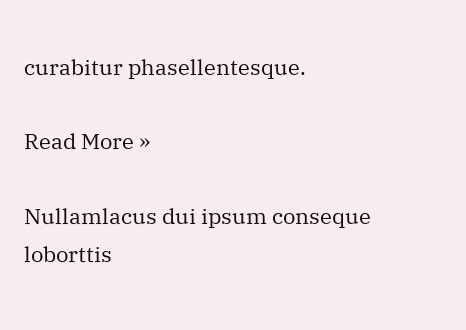curabitur phasellentesque.

Read More »

Nullamlacus dui ipsum conseque loborttis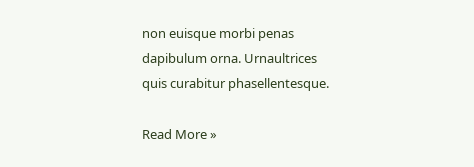non euisque morbi penas dapibulum orna. Urnaultrices quis curabitur phasellentesque.

Read More »